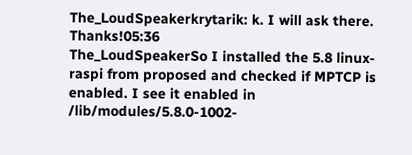The_LoudSpeakerkrytarik: k. I will ask there. Thanks!05:36
The_LoudSpeakerSo I installed the 5.8 linux-raspi from proposed and checked if MPTCP is enabled. I see it enabled in /lib/modules/5.8.0-1002-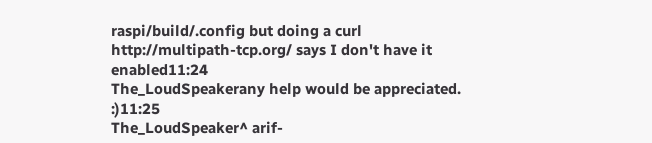raspi/build/.config but doing a curl http://multipath-tcp.org/ says I don't have it enabled11:24
The_LoudSpeakerany help would be appreciated. :)11:25
The_LoudSpeaker^ arif-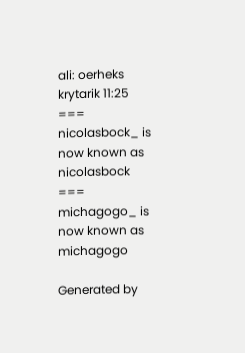ali: oerheks krytarik 11:25
=== nicolasbock_ is now known as nicolasbock
=== michagogo_ is now known as michagogo

Generated by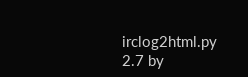irclog2html.py 2.7 by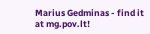Marius Gedminas - find it at mg.pov.lt!